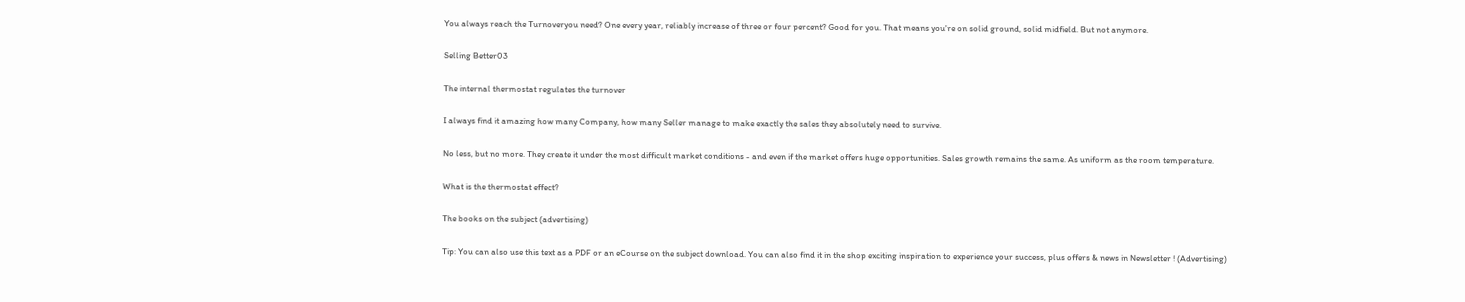You always reach the Turnoveryou need? One every year, reliably increase of three or four percent? Good for you. That means you're on solid ground, solid midfield. But not anymore.

Selling Better03

The internal thermostat regulates the turnover

I always find it amazing how many Company, how many Seller manage to make exactly the sales they absolutely need to survive.

No less, but no more. They create it under the most difficult market conditions - and even if the market offers huge opportunities. Sales growth remains the same. As uniform as the room temperature.

What is the thermostat effect?

The books on the subject (advertising)

Tip: You can also use this text as a PDF or an eCourse on the subject download. You can also find it in the shop exciting inspiration to experience your success, plus offers & news in Newsletter ! (Advertising)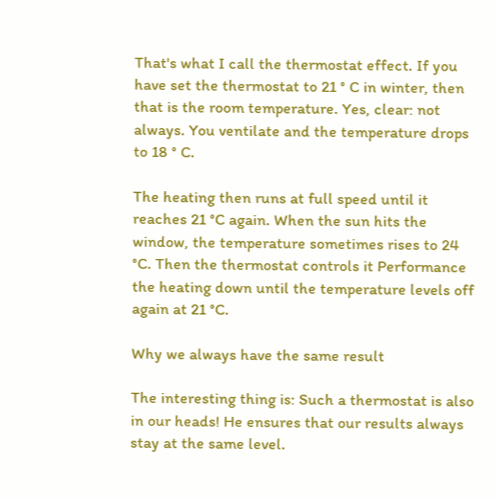That's what I call the thermostat effect. If you have set the thermostat to 21 ° C in winter, then that is the room temperature. Yes, clear: not always. You ventilate and the temperature drops to 18 ° C.

The heating then runs at full speed until it reaches 21 °C again. When the sun hits the window, the temperature sometimes rises to 24 °C. Then the thermostat controls it Performance the heating down until the temperature levels off again at 21 °C.

Why we always have the same result

The interesting thing is: Such a thermostat is also in our heads! He ensures that our results always stay at the same level.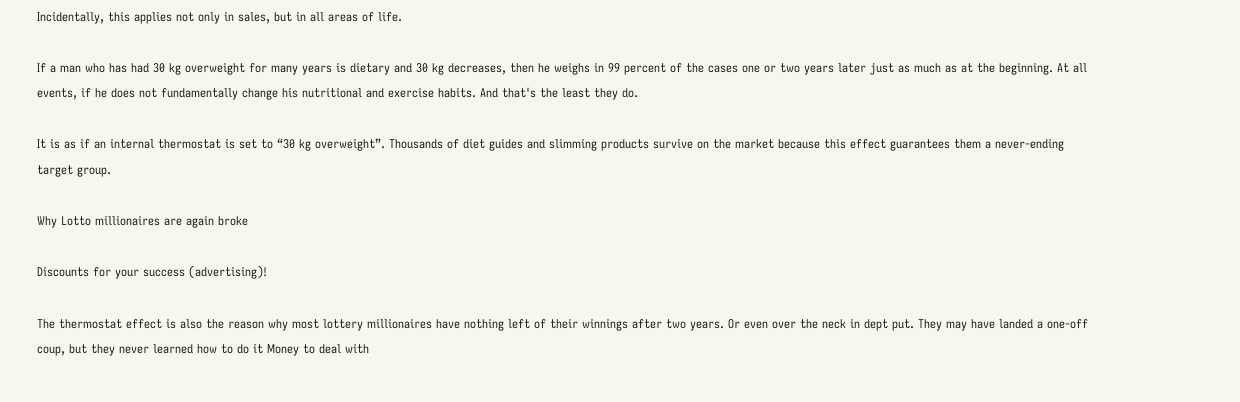Incidentally, this applies not only in sales, but in all areas of life.

If a man who has had 30 kg overweight for many years is dietary and 30 kg decreases, then he weighs in 99 percent of the cases one or two years later just as much as at the beginning. At all events, if he does not fundamentally change his nutritional and exercise habits. And that's the least they do.

It is as if an internal thermostat is set to “30 kg overweight”. Thousands of diet guides and slimming products survive on the market because this effect guarantees them a never-ending target group.

Why Lotto millionaires are again broke

Discounts for your success (advertising)!

The thermostat effect is also the reason why most lottery millionaires have nothing left of their winnings after two years. Or even over the neck in dept put. They may have landed a one-off coup, but they never learned how to do it Money to deal with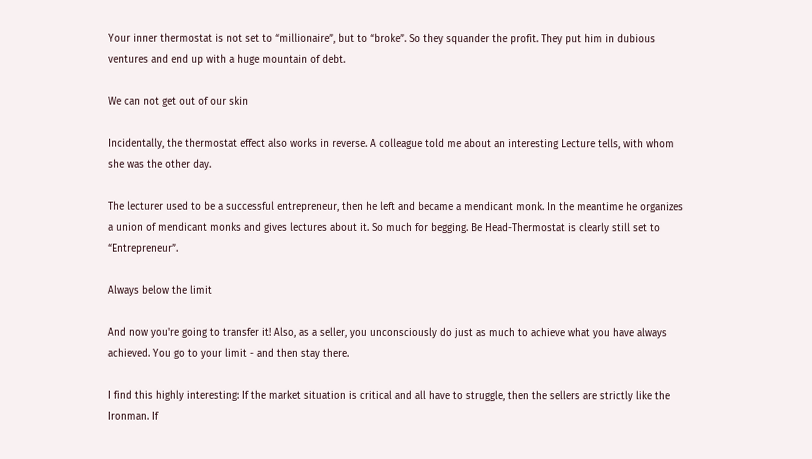Your inner thermostat is not set to “millionaire”, but to “broke”. So they squander the profit. They put him in dubious ventures and end up with a huge mountain of debt.

We can not get out of our skin

Incidentally, the thermostat effect also works in reverse. A colleague told me about an interesting Lecture tells, with whom she was the other day.

The lecturer used to be a successful entrepreneur, then he left and became a mendicant monk. In the meantime he organizes a union of mendicant monks and gives lectures about it. So much for begging. Be Head-Thermostat is clearly still set to “Entrepreneur”.

Always below the limit

And now you're going to transfer it! Also, as a seller, you unconsciously do just as much to achieve what you have always achieved. You go to your limit - and then stay there.

I find this highly interesting: If the market situation is critical and all have to struggle, then the sellers are strictly like the Ironman. If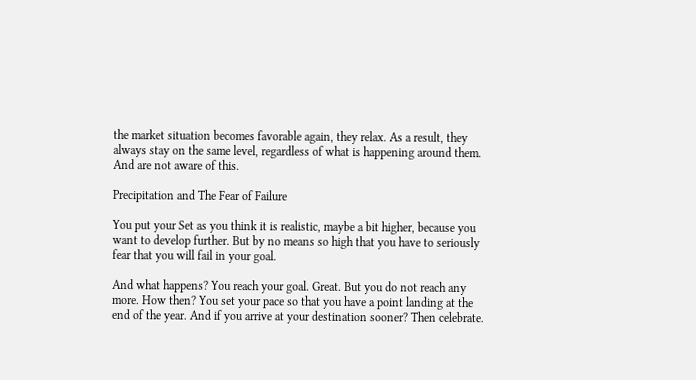the market situation becomes favorable again, they relax. As a result, they always stay on the same level, regardless of what is happening around them. And are not aware of this.

Precipitation and The Fear of Failure

You put your Set as you think it is realistic, maybe a bit higher, because you want to develop further. But by no means so high that you have to seriously fear that you will fail in your goal.

And what happens? You reach your goal. Great. But you do not reach any more. How then? You set your pace so that you have a point landing at the end of the year. And if you arrive at your destination sooner? Then celebrate.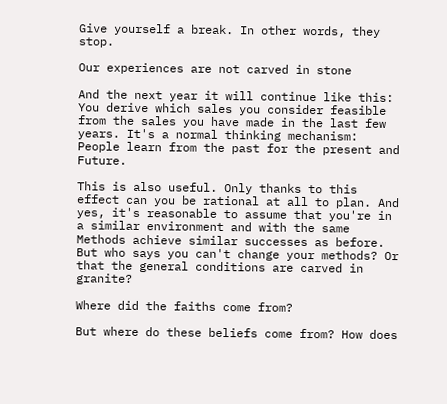Give yourself a break. In other words, they stop.

Our experiences are not carved in stone

And the next year it will continue like this: You derive which sales you consider feasible from the sales you have made in the last few years. It's a normal thinking mechanism: People learn from the past for the present and Future.

This is also useful. Only thanks to this effect can you be rational at all to plan. And yes, it's reasonable to assume that you're in a similar environment and with the same Methods achieve similar successes as before. But who says you can't change your methods? Or that the general conditions are carved in granite?

Where did the faiths come from?

But where do these beliefs come from? How does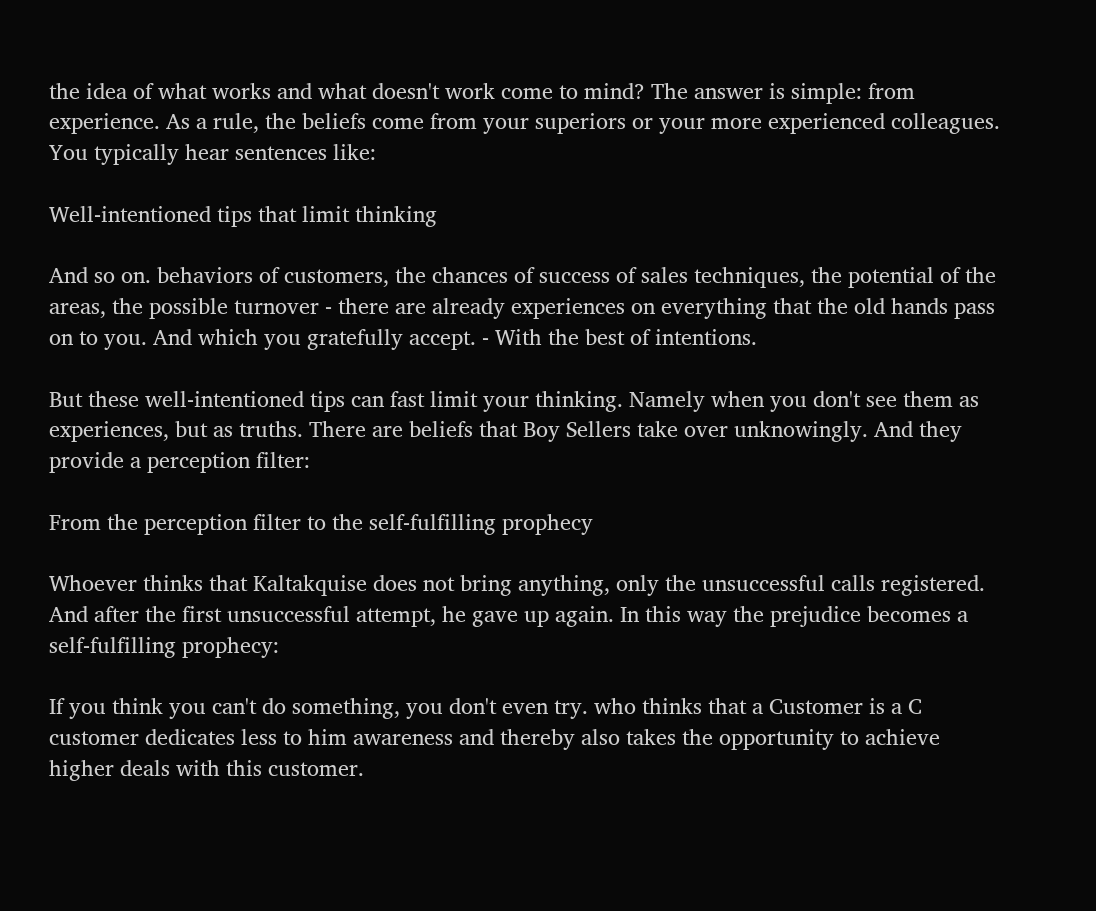the idea of what works and what doesn't work come to mind? The answer is simple: from experience. As a rule, the beliefs come from your superiors or your more experienced colleagues. You typically hear sentences like:

Well-intentioned tips that limit thinking

And so on. behaviors of customers, the chances of success of sales techniques, the potential of the areas, the possible turnover - there are already experiences on everything that the old hands pass on to you. And which you gratefully accept. - With the best of intentions.

But these well-intentioned tips can fast limit your thinking. Namely when you don't see them as experiences, but as truths. There are beliefs that Boy Sellers take over unknowingly. And they provide a perception filter:

From the perception filter to the self-fulfilling prophecy

Whoever thinks that Kaltakquise does not bring anything, only the unsuccessful calls registered. And after the first unsuccessful attempt, he gave up again. In this way the prejudice becomes a self-fulfilling prophecy:

If you think you can't do something, you don't even try. who thinks that a Customer is a C customer dedicates less to him awareness and thereby also takes the opportunity to achieve higher deals with this customer.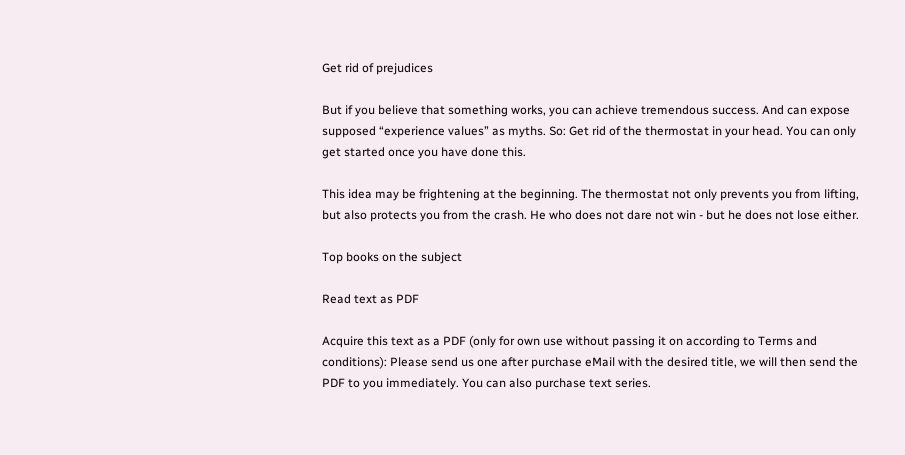Get rid of prejudices

But if you believe that something works, you can achieve tremendous success. And can expose supposed “experience values” as myths. So: Get rid of the thermostat in your head. You can only get started once you have done this.

This idea may be frightening at the beginning. The thermostat not only prevents you from lifting, but also protects you from the crash. He who does not dare not win - but he does not lose either.

Top books on the subject

Read text as PDF

Acquire this text as a PDF (only for own use without passing it on according to Terms and conditions): Please send us one after purchase eMail with the desired title, we will then send the PDF to you immediately. You can also purchase text series.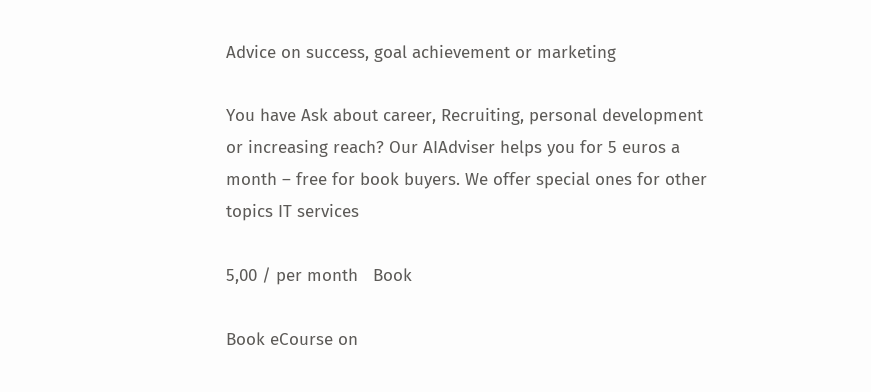Advice on success, goal achievement or marketing

You have Ask about career, Recruiting, personal development or increasing reach? Our AIAdviser helps you for 5 euros a month – free for book buyers. We offer special ones for other topics IT services

5,00 / per month   Book

Book eCourse on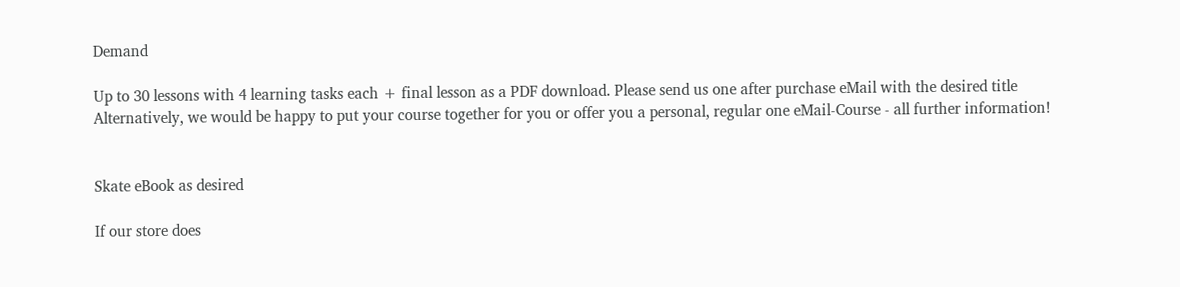Demand

Up to 30 lessons with 4 learning tasks each + final lesson as a PDF download. Please send us one after purchase eMail with the desired title Alternatively, we would be happy to put your course together for you or offer you a personal, regular one eMail-Course - all further information!


Skate eBook as desired

If our store does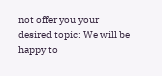not offer you your desired topic: We will be happy to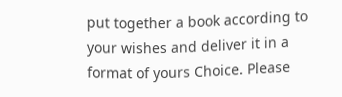put together a book according to your wishes and deliver it in a format of yours Choice. Please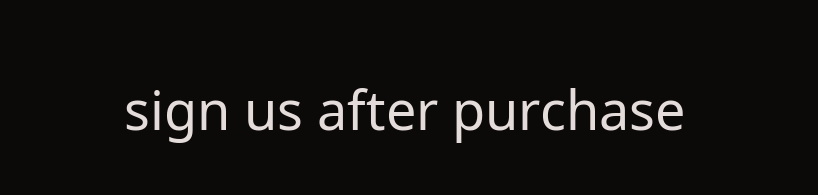sign us after purchase